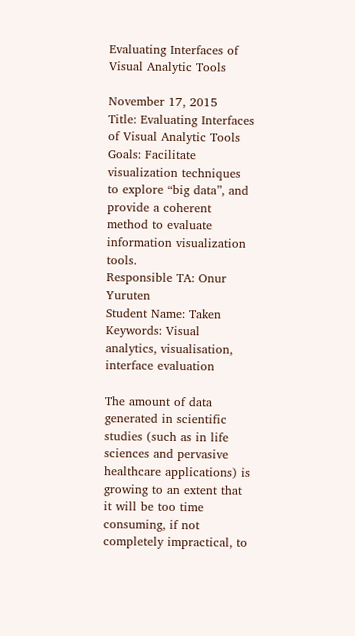Evaluating Interfaces of Visual Analytic Tools

November 17, 2015
Title: Evaluating Interfaces of Visual Analytic Tools
Goals: Facilitate visualization techniques to explore “big data”, and provide a coherent method to evaluate information visualization tools.
Responsible TA: Onur Yuruten
Student Name: Taken
Keywords: Visual analytics, visualisation, interface evaluation

The amount of data generated in scientific studies (such as in life sciences and pervasive healthcare applications) is growing to an extent that it will be too time consuming, if not completely impractical, to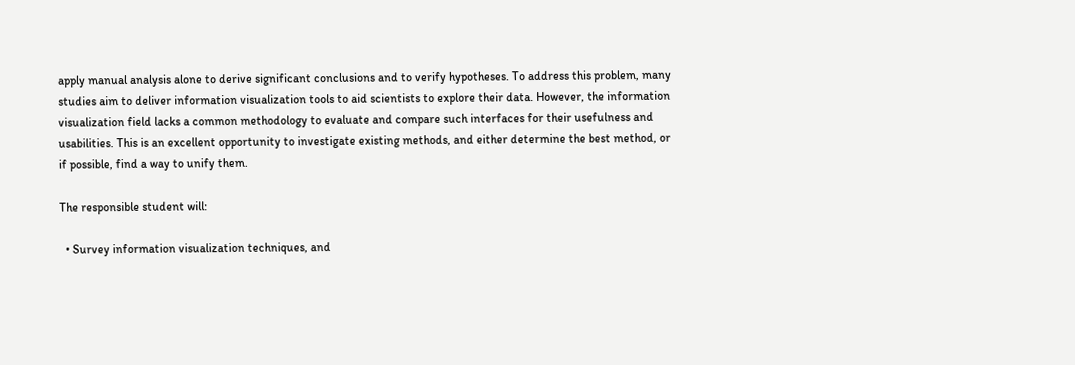apply manual analysis alone to derive significant conclusions and to verify hypotheses. To address this problem, many studies aim to deliver information visualization tools to aid scientists to explore their data. However, the information visualization field lacks a common methodology to evaluate and compare such interfaces for their usefulness and usabilities. This is an excellent opportunity to investigate existing methods, and either determine the best method, or if possible, find a way to unify them.

The responsible student will:

  • Survey information visualization techniques, and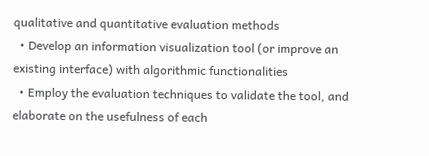qualitative and quantitative evaluation methods
  • Develop an information visualization tool (or improve an existing interface) with algorithmic functionalities
  • Employ the evaluation techniques to validate the tool, and elaborate on the usefulness of each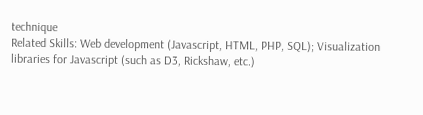technique
Related Skills: Web development (Javascript, HTML, PHP, SQL); Visualization libraries for Javascript (such as D3, Rickshaw, etc.)